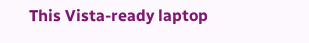This Vista-ready laptop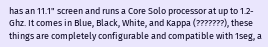has an 11.1" screen and runs a Core Solo processor at up to 1.2-Ghz. It comes in Blue, Black, White, and Kappa (???????), these things are completely configurable and compatible with 1seg, a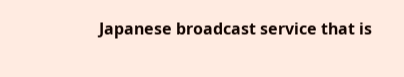Japanese broadcast service that is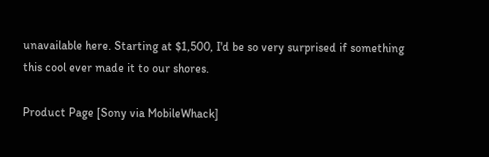unavailable here. Starting at $1,500, I'd be so very surprised if something this cool ever made it to our shores.

Product Page [Sony via MobileWhack]